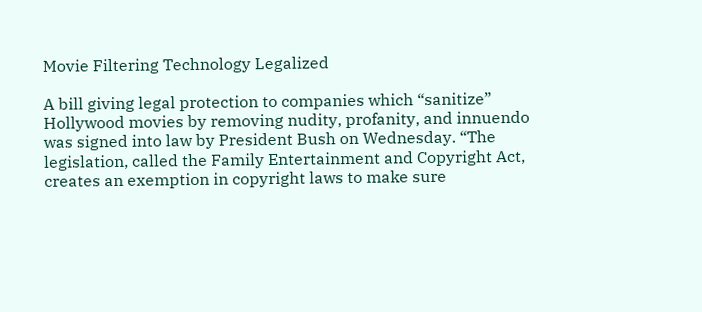Movie Filtering Technology Legalized

A bill giving legal protection to companies which “sanitize” Hollywood movies by removing nudity, profanity, and innuendo was signed into law by President Bush on Wednesday. “The legislation, called the Family Entertainment and Copyright Act, creates an exemption in copyright laws to make sure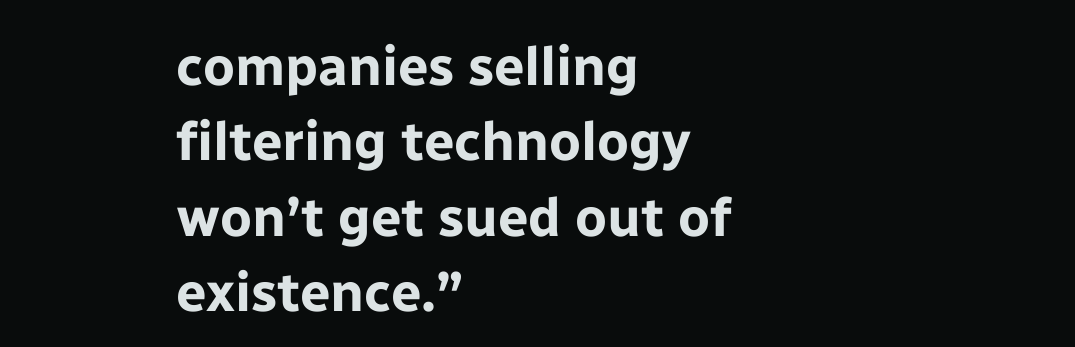companies selling filtering technology won’t get sued out of existence.”